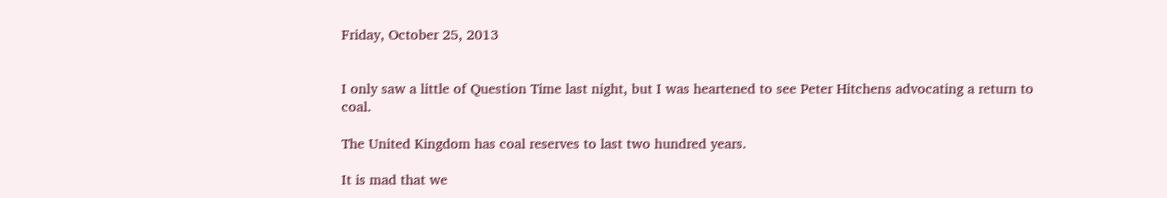Friday, October 25, 2013


I only saw a little of Question Time last night, but I was heartened to see Peter Hitchens advocating a return to coal.

The United Kingdom has coal reserves to last two hundred years.

It is mad that we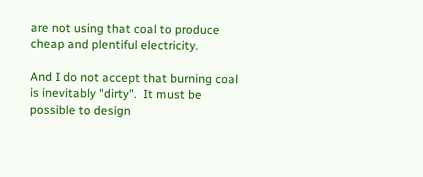are not using that coal to produce cheap and plentiful electricity.

And I do not accept that burning coal is inevitably "dirty".  It must be possible to design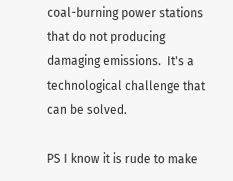coal-burning power stations that do not producing damaging emissions.  It's a technological challenge that can be solved.

PS I know it is rude to make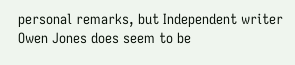personal remarks, but Independent writer Owen Jones does seem to be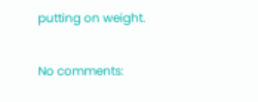putting on weight.

No comments: